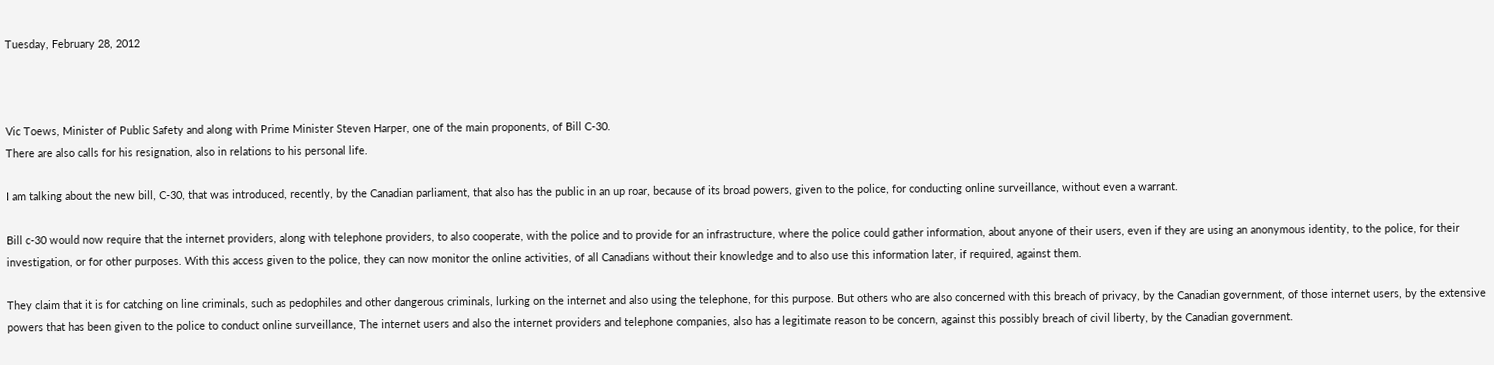Tuesday, February 28, 2012



Vic Toews, Minister of Public Safety and along with Prime Minister Steven Harper, one of the main proponents, of Bill C-30.
There are also calls for his resignation, also in relations to his personal life.

I am talking about the new bill, C-30, that was introduced, recently, by the Canadian parliament, that also has the public in an up roar, because of its broad powers, given to the police, for conducting online surveillance, without even a warrant.

Bill c-30 would now require that the internet providers, along with telephone providers, to also cooperate, with the police and to provide for an infrastructure, where the police could gather information, about anyone of their users, even if they are using an anonymous identity, to the police, for their investigation, or for other purposes. With this access given to the police, they can now monitor the online activities, of all Canadians without their knowledge and to also use this information later, if required, against them.

They claim that it is for catching on line criminals, such as pedophiles and other dangerous criminals, lurking on the internet and also using the telephone, for this purpose. But others who are also concerned with this breach of privacy, by the Canadian government, of those internet users, by the extensive powers that has been given to the police to conduct online surveillance, The internet users and also the internet providers and telephone companies, also has a legitimate reason to be concern, against this possibly breach of civil liberty, by the Canadian government.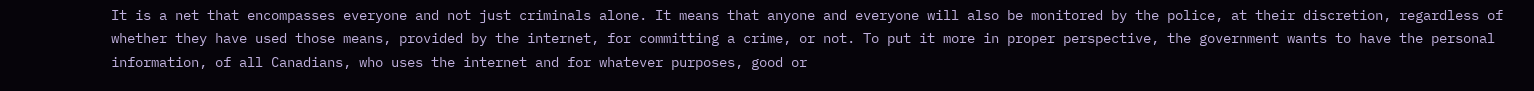It is a net that encompasses everyone and not just criminals alone. It means that anyone and everyone will also be monitored by the police, at their discretion, regardless of whether they have used those means, provided by the internet, for committing a crime, or not. To put it more in proper perspective, the government wants to have the personal information, of all Canadians, who uses the internet and for whatever purposes, good or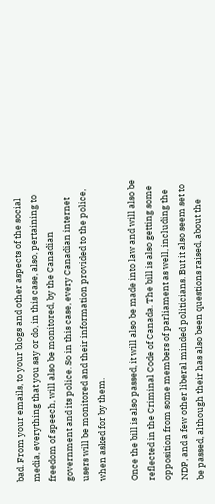bad. From your emails, to your blogs and other aspects of the social media, everything that you say or do, in this case, also, pertaining to freedom of speech, will also be monitored, by the Canadian government and its police. So in this case, every Canadian internet users will be monitored and their information provided to the police, when asked for by them.

Once the bill is also passed, it will also be made into law and will also be reflected in the Criminal Code of Canada. The bill is also getting some opposition from some members of parliament as well, including the NDP, and a few other liberal minded politicians. But it also seem set to be passed, although their has also been questions raised, about the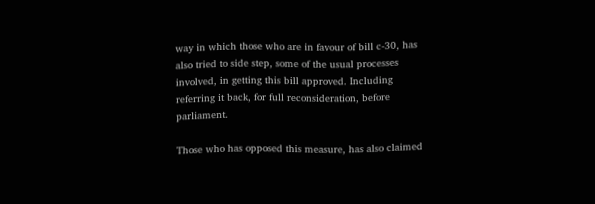way in which those who are in favour of bill c-30, has also tried to side step, some of the usual processes involved, in getting this bill approved. Including referring it back, for full reconsideration, before parliament.

Those who has opposed this measure, has also claimed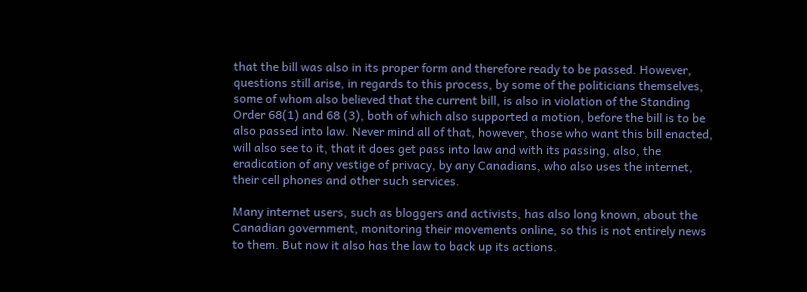that the bill was also in its proper form and therefore ready to be passed. However, questions still arise, in regards to this process, by some of the politicians themselves, some of whom also believed that the current bill, is also in violation of the Standing Order 68(1) and 68 (3), both of which also supported a motion, before the bill is to be also passed into law. Never mind all of that, however, those who want this bill enacted, will also see to it, that it does get pass into law and with its passing, also, the eradication of any vestige of privacy, by any Canadians, who also uses the internet, their cell phones and other such services.

Many internet users, such as bloggers and activists, has also long known, about the Canadian government, monitoring their movements online, so this is not entirely news to them. But now it also has the law to back up its actions.